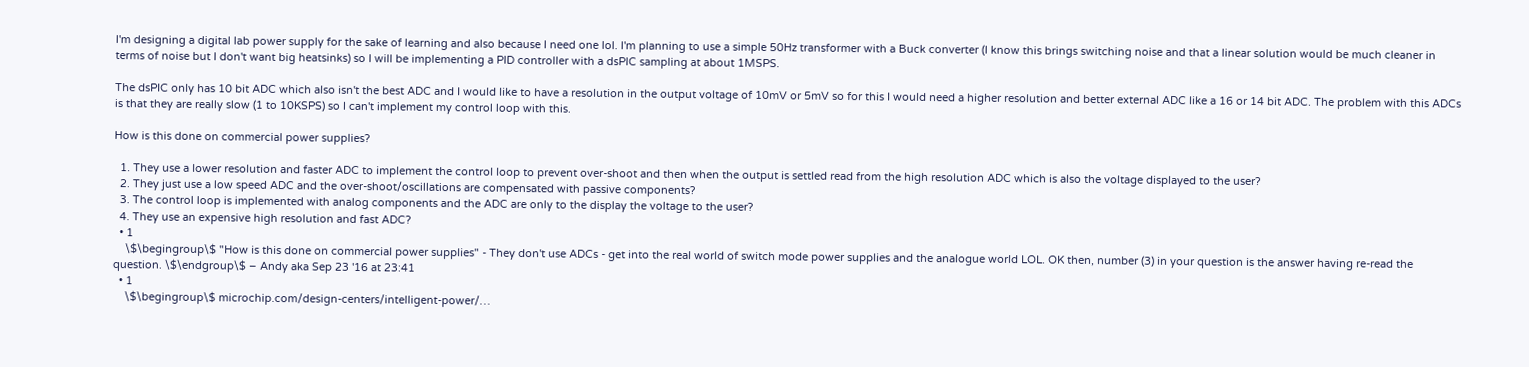I'm designing a digital lab power supply for the sake of learning and also because I need one lol. I'm planning to use a simple 50Hz transformer with a Buck converter (I know this brings switching noise and that a linear solution would be much cleaner in terms of noise but I don't want big heatsinks) so I will be implementing a PID controller with a dsPIC sampling at about 1MSPS.

The dsPIC only has 10 bit ADC which also isn't the best ADC and I would like to have a resolution in the output voltage of 10mV or 5mV so for this I would need a higher resolution and better external ADC like a 16 or 14 bit ADC. The problem with this ADCs is that they are really slow (1 to 10KSPS) so I can't implement my control loop with this.

How is this done on commercial power supplies?

  1. They use a lower resolution and faster ADC to implement the control loop to prevent over-shoot and then when the output is settled read from the high resolution ADC which is also the voltage displayed to the user?
  2. They just use a low speed ADC and the over-shoot/oscillations are compensated with passive components?
  3. The control loop is implemented with analog components and the ADC are only to the display the voltage to the user?
  4. They use an expensive high resolution and fast ADC?
  • 1
    \$\begingroup\$ "How is this done on commercial power supplies" - They don't use ADCs - get into the real world of switch mode power supplies and the analogue world LOL. OK then, number (3) in your question is the answer having re-read the question. \$\endgroup\$ – Andy aka Sep 23 '16 at 23:41
  • 1
    \$\begingroup\$ microchip.com/design-centers/intelligent-power/…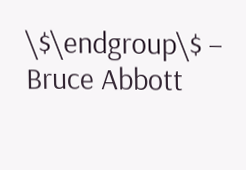\$\endgroup\$ – Bruce Abbott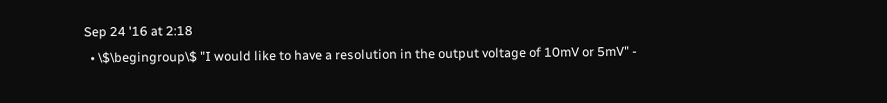Sep 24 '16 at 2:18
  • \$\begingroup\$ "I would like to have a resolution in the output voltage of 10mV or 5mV" -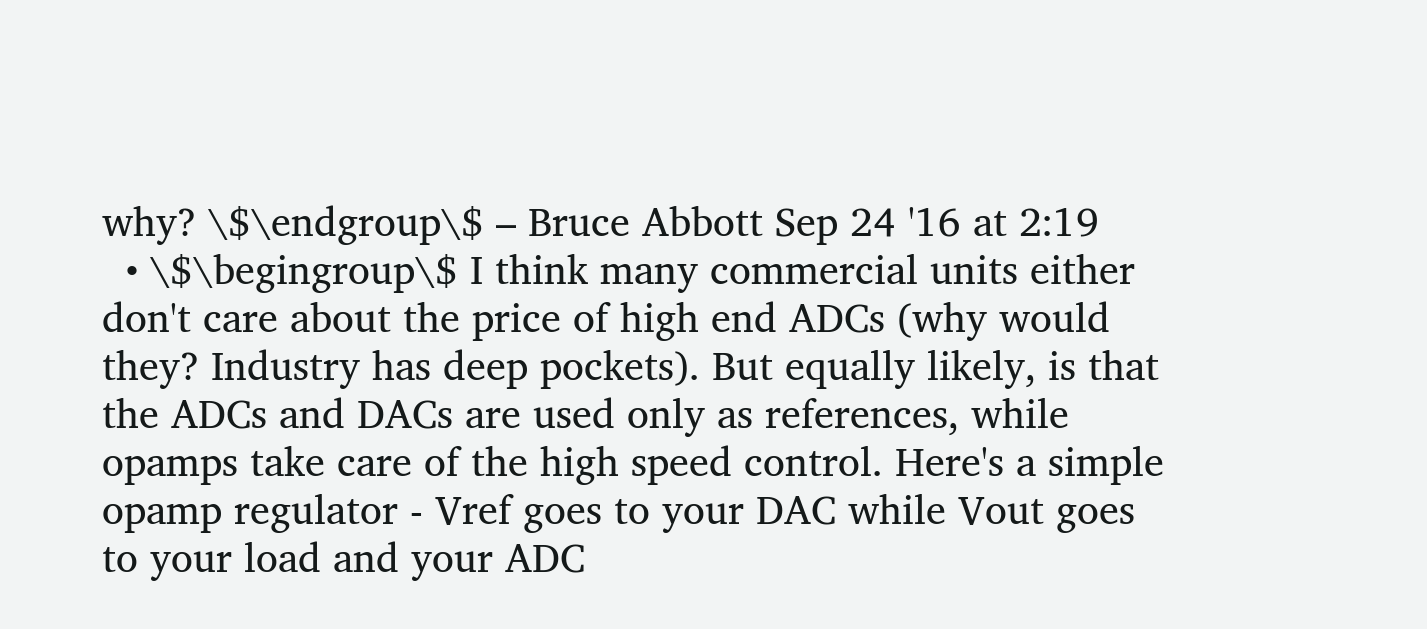why? \$\endgroup\$ – Bruce Abbott Sep 24 '16 at 2:19
  • \$\begingroup\$ I think many commercial units either don't care about the price of high end ADCs (why would they? Industry has deep pockets). But equally likely, is that the ADCs and DACs are used only as references, while opamps take care of the high speed control. Here's a simple opamp regulator - Vref goes to your DAC while Vout goes to your load and your ADC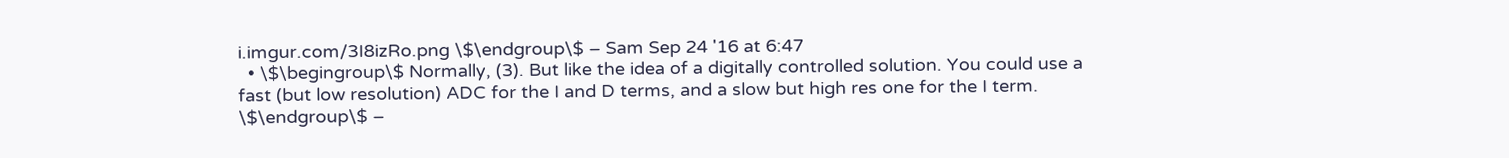i.imgur.com/3I8izRo.png \$\endgroup\$ – Sam Sep 24 '16 at 6:47
  • \$\begingroup\$ Normally, (3). But like the idea of a digitally controlled solution. You could use a fast (but low resolution) ADC for the I and D terms, and a slow but high res one for the I term. \$\endgroup\$ –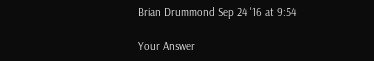Brian Drummond Sep 24 '16 at 9:54

Your Answer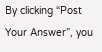By clicking “Post Your Answer”, you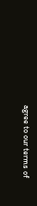agree to our terms of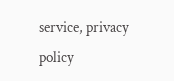service, privacy policy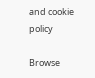and cookie policy

Browse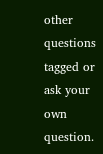other questions tagged or ask your own question.